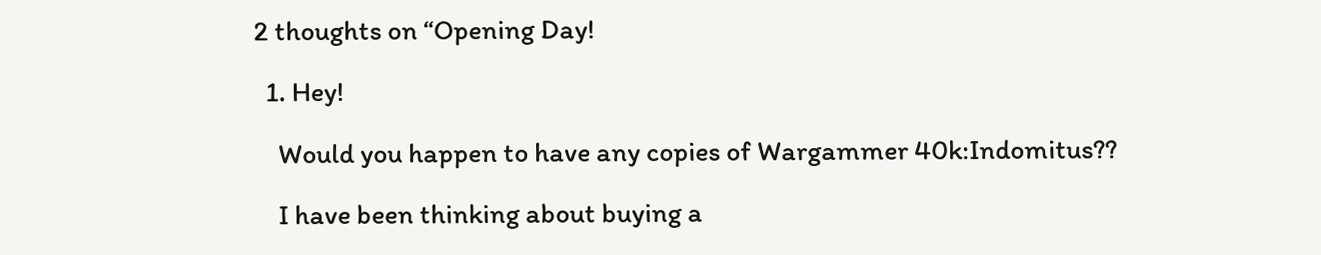2 thoughts on “Opening Day!

  1. Hey!

    Would you happen to have any copies of Wargammer 40k:Indomitus??

    I have been thinking about buying a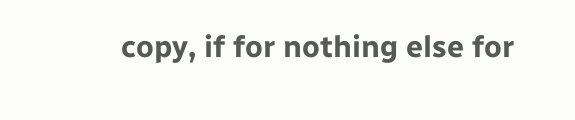copy, if for nothing else for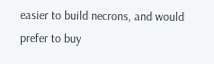easier to build necrons, and would prefer to buy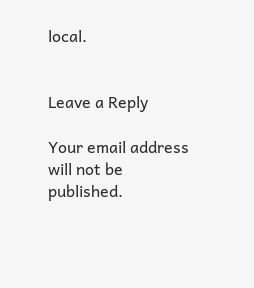local.


Leave a Reply

Your email address will not be published.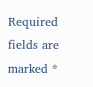Required fields are marked *